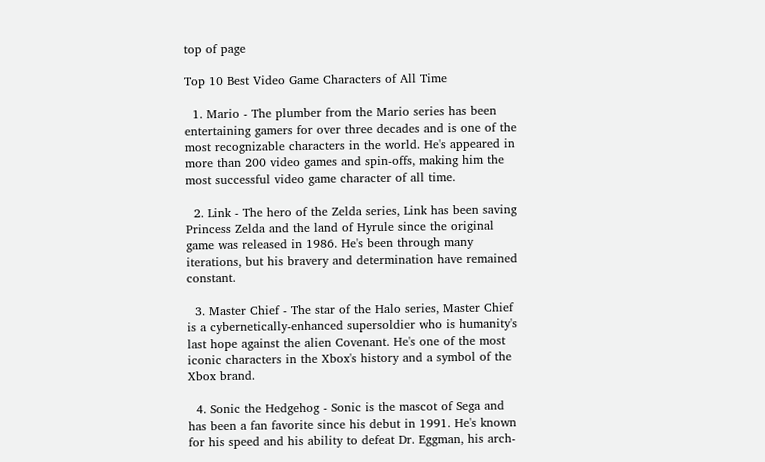top of page

Top 10 Best Video Game Characters of All Time

  1. Mario - The plumber from the Mario series has been entertaining gamers for over three decades and is one of the most recognizable characters in the world. He's appeared in more than 200 video games and spin-offs, making him the most successful video game character of all time.

  2. Link - The hero of the Zelda series, Link has been saving Princess Zelda and the land of Hyrule since the original game was released in 1986. He's been through many iterations, but his bravery and determination have remained constant.

  3. Master Chief - The star of the Halo series, Master Chief is a cybernetically-enhanced supersoldier who is humanity's last hope against the alien Covenant. He's one of the most iconic characters in the Xbox's history and a symbol of the Xbox brand.

  4. Sonic the Hedgehog - Sonic is the mascot of Sega and has been a fan favorite since his debut in 1991. He's known for his speed and his ability to defeat Dr. Eggman, his arch-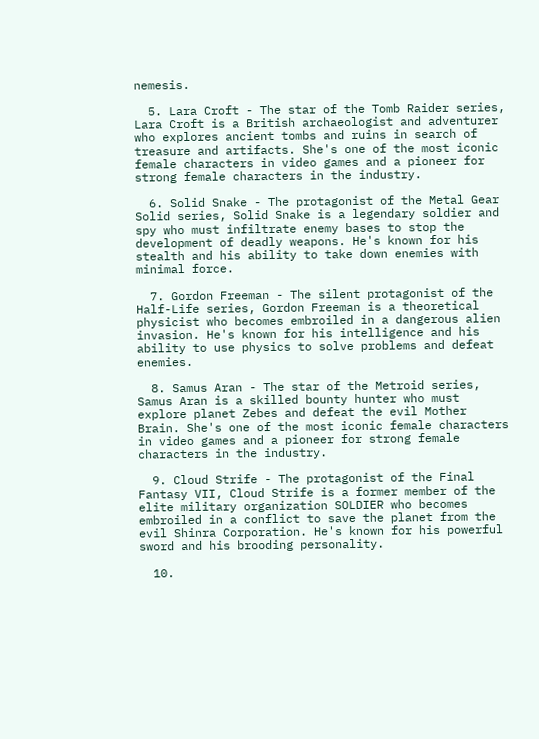nemesis.

  5. Lara Croft - The star of the Tomb Raider series, Lara Croft is a British archaeologist and adventurer who explores ancient tombs and ruins in search of treasure and artifacts. She's one of the most iconic female characters in video games and a pioneer for strong female characters in the industry.

  6. Solid Snake - The protagonist of the Metal Gear Solid series, Solid Snake is a legendary soldier and spy who must infiltrate enemy bases to stop the development of deadly weapons. He's known for his stealth and his ability to take down enemies with minimal force.

  7. Gordon Freeman - The silent protagonist of the Half-Life series, Gordon Freeman is a theoretical physicist who becomes embroiled in a dangerous alien invasion. He's known for his intelligence and his ability to use physics to solve problems and defeat enemies.

  8. Samus Aran - The star of the Metroid series, Samus Aran is a skilled bounty hunter who must explore planet Zebes and defeat the evil Mother Brain. She's one of the most iconic female characters in video games and a pioneer for strong female characters in the industry.

  9. Cloud Strife - The protagonist of the Final Fantasy VII, Cloud Strife is a former member of the elite military organization SOLDIER who becomes embroiled in a conflict to save the planet from the evil Shinra Corporation. He's known for his powerful sword and his brooding personality.

  10.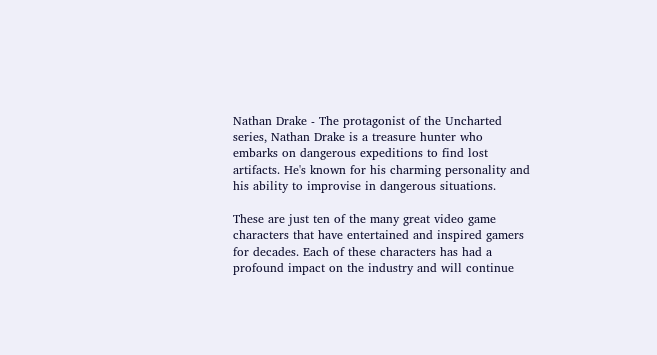Nathan Drake - The protagonist of the Uncharted series, Nathan Drake is a treasure hunter who embarks on dangerous expeditions to find lost artifacts. He's known for his charming personality and his ability to improvise in dangerous situations.

These are just ten of the many great video game characters that have entertained and inspired gamers for decades. Each of these characters has had a profound impact on the industry and will continue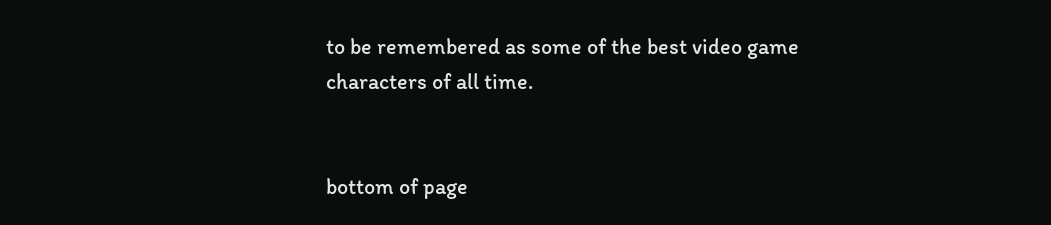to be remembered as some of the best video game characters of all time.


bottom of page